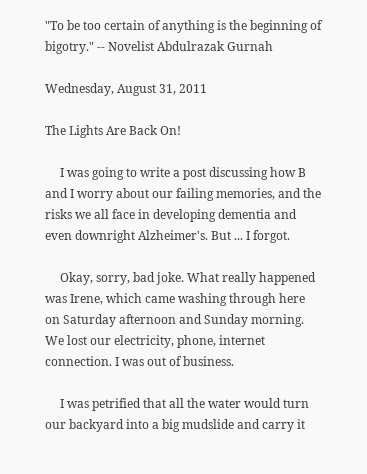"To be too certain of anything is the beginning of bigotry." -- Novelist Abdulrazak Gurnah

Wednesday, August 31, 2011

The Lights Are Back On!

     I was going to write a post discussing how B and I worry about our failing memories, and the risks we all face in developing dementia and even downright Alzheimer's. But ... I forgot.

     Okay, sorry, bad joke. What really happened was Irene, which came washing through here on Saturday afternoon and Sunday morning. We lost our electricity, phone, internet connection. I was out of business.

     I was petrified that all the water would turn our backyard into a big mudslide and carry it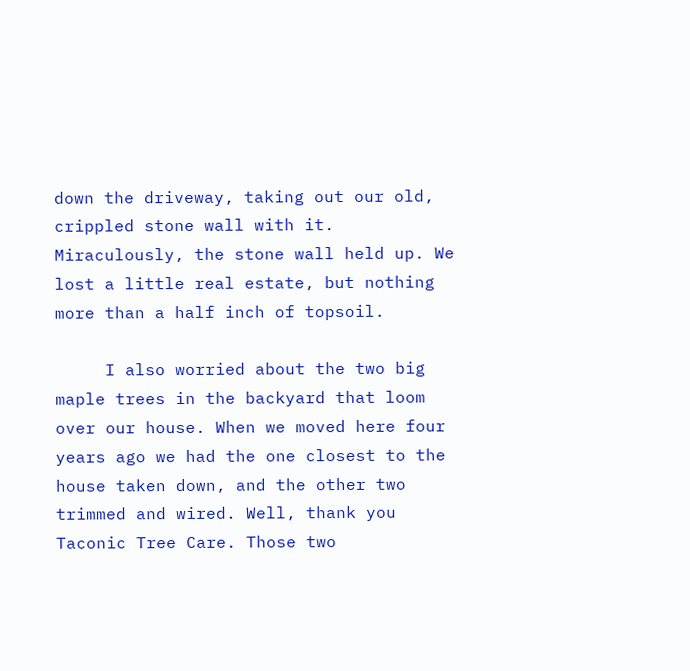down the driveway, taking out our old, crippled stone wall with it. Miraculously, the stone wall held up. We lost a little real estate, but nothing more than a half inch of topsoil.

     I also worried about the two big maple trees in the backyard that loom over our house. When we moved here four years ago we had the one closest to the house taken down, and the other two trimmed and wired. Well, thank you Taconic Tree Care. Those two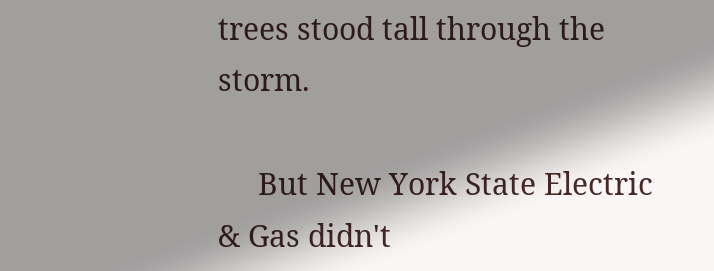trees stood tall through the storm.

     But New York State Electric & Gas didn't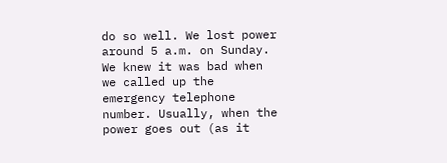do so well. We lost power around 5 a.m. on Sunday. We knew it was bad when we called up the emergency telephone number. Usually, when the power goes out (as it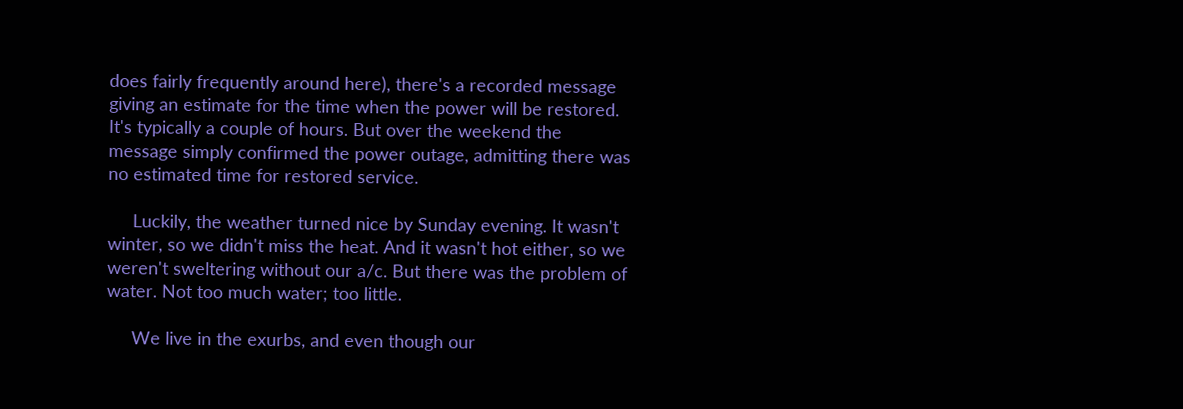does fairly frequently around here), there's a recorded message giving an estimate for the time when the power will be restored. It's typically a couple of hours. But over the weekend the message simply confirmed the power outage, admitting there was no estimated time for restored service.

     Luckily, the weather turned nice by Sunday evening. It wasn't winter, so we didn't miss the heat. And it wasn't hot either, so we weren't sweltering without our a/c. But there was the problem of water. Not too much water; too little.

     We live in the exurbs, and even though our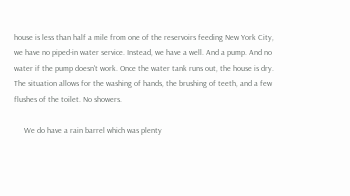house is less than half a mile from one of the reservoirs feeding New York City, we have no piped-in water service. Instead, we have a well. And a pump. And no water if the pump doesn't work. Once the water tank runs out, the house is dry. The situation allows for the washing of hands, the brushing of teeth, and a few flushes of the toilet. No showers.

     We do have a rain barrel which was plenty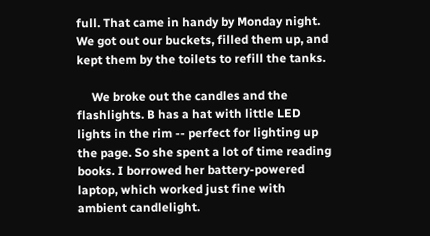full. That came in handy by Monday night. We got out our buckets, filled them up, and kept them by the toilets to refill the tanks.

     We broke out the candles and the flashlights. B has a hat with little LED lights in the rim -- perfect for lighting up the page. So she spent a lot of time reading books. I borrowed her battery-powered laptop, which worked just fine with ambient candlelight.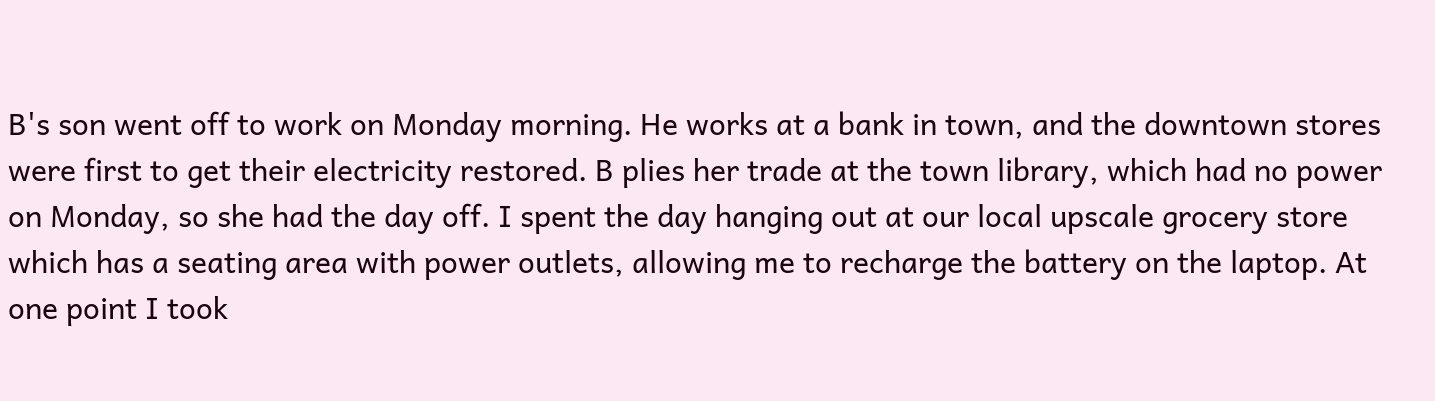B's son went off to work on Monday morning. He works at a bank in town, and the downtown stores were first to get their electricity restored. B plies her trade at the town library, which had no power on Monday, so she had the day off. I spent the day hanging out at our local upscale grocery store which has a seating area with power outlets, allowing me to recharge the battery on the laptop. At one point I took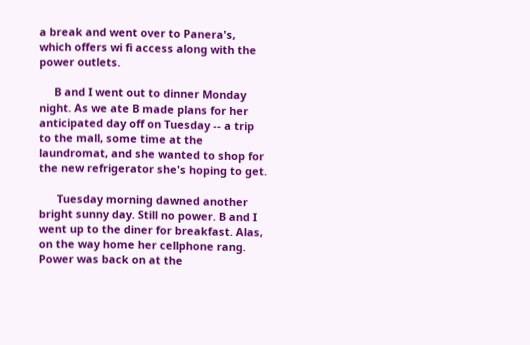a break and went over to Panera's, which offers wi fi access along with the power outlets.

     B and I went out to dinner Monday night. As we ate B made plans for her anticipated day off on Tuesday -- a trip to the mall, some time at the laundromat, and she wanted to shop for the new refrigerator she's hoping to get.

      Tuesday morning dawned another bright sunny day. Still no power. B and I went up to the diner for breakfast. Alas, on the way home her cellphone rang. Power was back on at the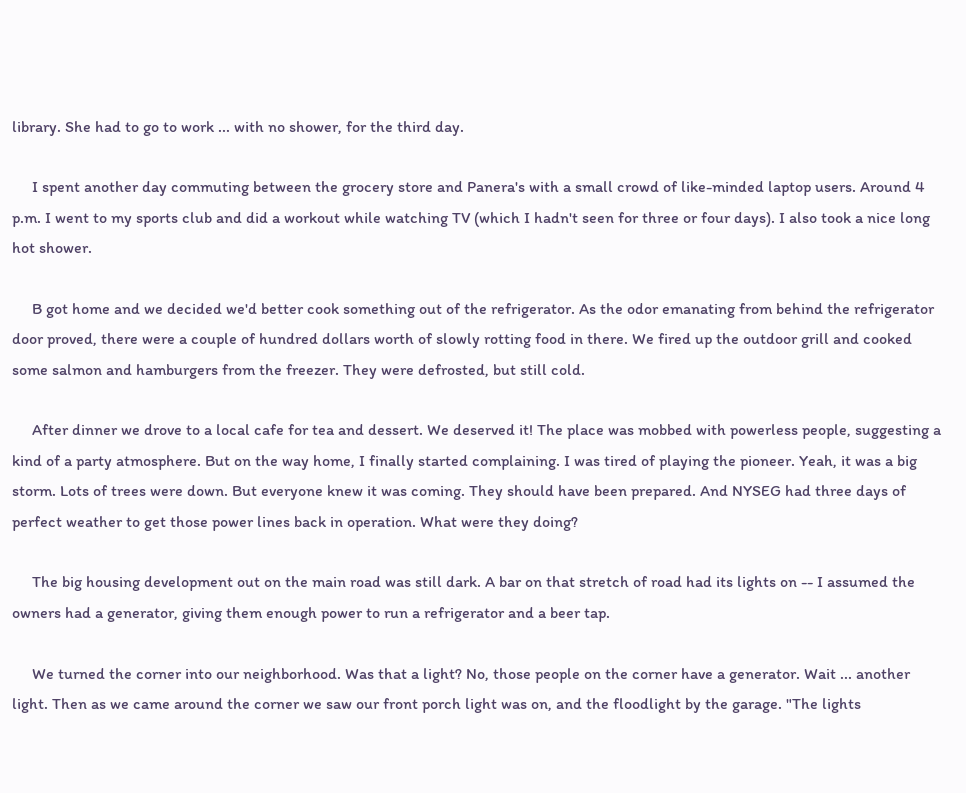library. She had to go to work ... with no shower, for the third day.

     I spent another day commuting between the grocery store and Panera's with a small crowd of like-minded laptop users. Around 4 p.m. I went to my sports club and did a workout while watching TV (which I hadn't seen for three or four days). I also took a nice long hot shower.

     B got home and we decided we'd better cook something out of the refrigerator. As the odor emanating from behind the refrigerator door proved, there were a couple of hundred dollars worth of slowly rotting food in there. We fired up the outdoor grill and cooked some salmon and hamburgers from the freezer. They were defrosted, but still cold.

     After dinner we drove to a local cafe for tea and dessert. We deserved it! The place was mobbed with powerless people, suggesting a kind of a party atmosphere. But on the way home, I finally started complaining. I was tired of playing the pioneer. Yeah, it was a big storm. Lots of trees were down. But everyone knew it was coming. They should have been prepared. And NYSEG had three days of perfect weather to get those power lines back in operation. What were they doing?

     The big housing development out on the main road was still dark. A bar on that stretch of road had its lights on -- I assumed the owners had a generator, giving them enough power to run a refrigerator and a beer tap.

     We turned the corner into our neighborhood. Was that a light? No, those people on the corner have a generator. Wait ... another light. Then as we came around the corner we saw our front porch light was on, and the floodlight by the garage. "The lights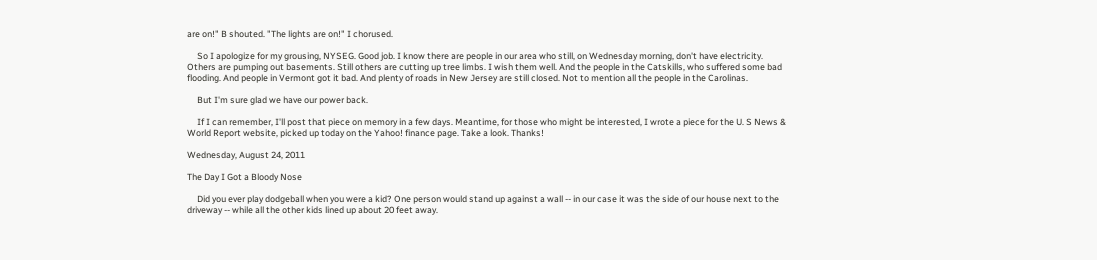are on!" B shouted. "The lights are on!" I chorused.

     So I apologize for my grousing, NYSEG. Good job. I know there are people in our area who still, on Wednesday morning, don't have electricity. Others are pumping out basements. Still others are cutting up tree limbs. I wish them well. And the people in the Catskills, who suffered some bad flooding. And people in Vermont got it bad. And plenty of roads in New Jersey are still closed. Not to mention all the people in the Carolinas.

     But I'm sure glad we have our power back.

     If I can remember, I'll post that piece on memory in a few days. Meantime, for those who might be interested, I wrote a piece for the U. S News & World Report website, picked up today on the Yahoo! finance page. Take a look. Thanks!

Wednesday, August 24, 2011

The Day I Got a Bloody Nose

     Did you ever play dodgeball when you were a kid? One person would stand up against a wall -- in our case it was the side of our house next to the driveway -- while all the other kids lined up about 20 feet away.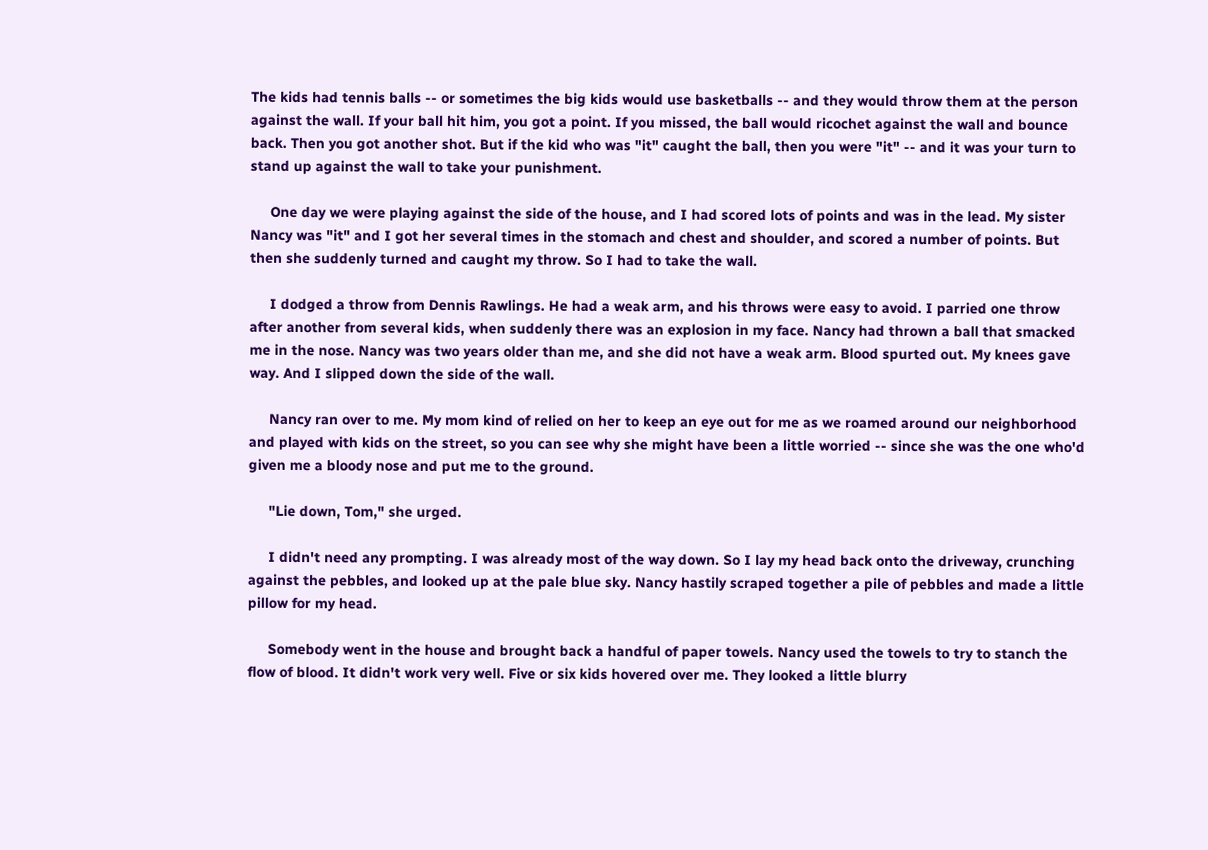The kids had tennis balls -- or sometimes the big kids would use basketballs -- and they would throw them at the person against the wall. If your ball hit him, you got a point. If you missed, the ball would ricochet against the wall and bounce back. Then you got another shot. But if the kid who was "it" caught the ball, then you were "it" -- and it was your turn to stand up against the wall to take your punishment.

     One day we were playing against the side of the house, and I had scored lots of points and was in the lead. My sister Nancy was "it" and I got her several times in the stomach and chest and shoulder, and scored a number of points. But then she suddenly turned and caught my throw. So I had to take the wall.

     I dodged a throw from Dennis Rawlings. He had a weak arm, and his throws were easy to avoid. I parried one throw after another from several kids, when suddenly there was an explosion in my face. Nancy had thrown a ball that smacked me in the nose. Nancy was two years older than me, and she did not have a weak arm. Blood spurted out. My knees gave way. And I slipped down the side of the wall.

     Nancy ran over to me. My mom kind of relied on her to keep an eye out for me as we roamed around our neighborhood and played with kids on the street, so you can see why she might have been a little worried -- since she was the one who'd given me a bloody nose and put me to the ground.

     "Lie down, Tom," she urged.

     I didn't need any prompting. I was already most of the way down. So I lay my head back onto the driveway, crunching against the pebbles, and looked up at the pale blue sky. Nancy hastily scraped together a pile of pebbles and made a little pillow for my head.

     Somebody went in the house and brought back a handful of paper towels. Nancy used the towels to try to stanch the flow of blood. It didn't work very well. Five or six kids hovered over me. They looked a little blurry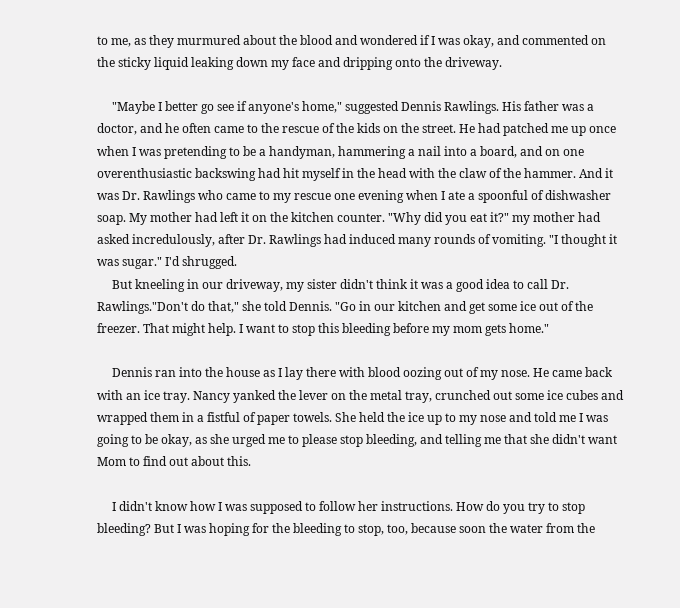to me, as they murmured about the blood and wondered if I was okay, and commented on the sticky liquid leaking down my face and dripping onto the driveway.

     "Maybe I better go see if anyone's home," suggested Dennis Rawlings. His father was a doctor, and he often came to the rescue of the kids on the street. He had patched me up once when I was pretending to be a handyman, hammering a nail into a board, and on one overenthusiastic backswing had hit myself in the head with the claw of the hammer. And it was Dr. Rawlings who came to my rescue one evening when I ate a spoonful of dishwasher soap. My mother had left it on the kitchen counter. "Why did you eat it?" my mother had asked incredulously, after Dr. Rawlings had induced many rounds of vomiting. "I thought it was sugar." I'd shrugged.
     But kneeling in our driveway, my sister didn't think it was a good idea to call Dr. Rawlings."Don't do that," she told Dennis. "Go in our kitchen and get some ice out of the freezer. That might help. I want to stop this bleeding before my mom gets home."

     Dennis ran into the house as I lay there with blood oozing out of my nose. He came back with an ice tray. Nancy yanked the lever on the metal tray, crunched out some ice cubes and wrapped them in a fistful of paper towels. She held the ice up to my nose and told me I was going to be okay, as she urged me to please stop bleeding, and telling me that she didn't want Mom to find out about this.

     I didn't know how I was supposed to follow her instructions. How do you try to stop bleeding? But I was hoping for the bleeding to stop, too, because soon the water from the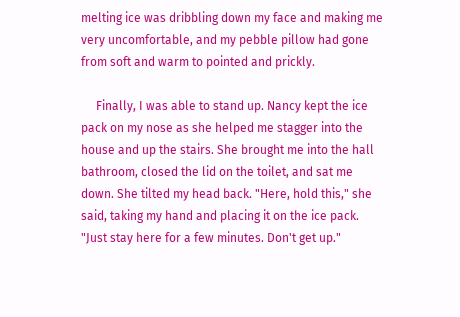melting ice was dribbling down my face and making me very uncomfortable, and my pebble pillow had gone from soft and warm to pointed and prickly.

     Finally, I was able to stand up. Nancy kept the ice pack on my nose as she helped me stagger into the house and up the stairs. She brought me into the hall bathroom, closed the lid on the toilet, and sat me down. She tilted my head back. "Here, hold this," she said, taking my hand and placing it on the ice pack. "Just stay here for a few minutes. Don't get up."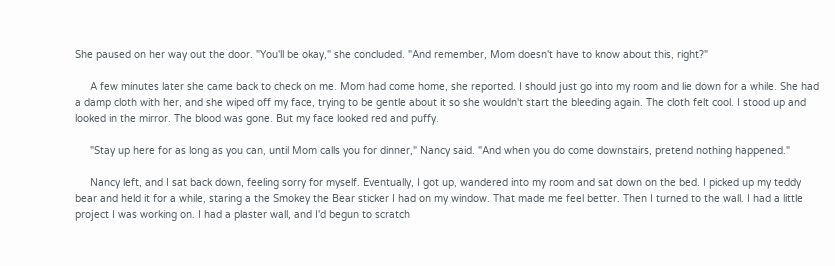She paused on her way out the door. "You'll be okay," she concluded. "And remember, Mom doesn't have to know about this, right?"

     A few minutes later she came back to check on me. Mom had come home, she reported. I should just go into my room and lie down for a while. She had a damp cloth with her, and she wiped off my face, trying to be gentle about it so she wouldn't start the bleeding again. The cloth felt cool. I stood up and looked in the mirror. The blood was gone. But my face looked red and puffy.

     "Stay up here for as long as you can, until Mom calls you for dinner," Nancy said. "And when you do come downstairs, pretend nothing happened."

     Nancy left, and I sat back down, feeling sorry for myself. Eventually, I got up, wandered into my room and sat down on the bed. I picked up my teddy bear and held it for a while, staring a the Smokey the Bear sticker I had on my window. That made me feel better. Then I turned to the wall. I had a little project I was working on. I had a plaster wall, and I'd begun to scratch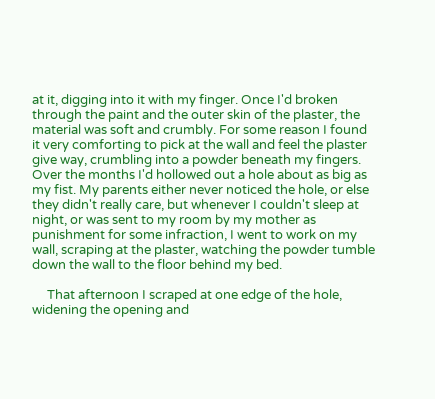at it, digging into it with my finger. Once I'd broken through the paint and the outer skin of the plaster, the material was soft and crumbly. For some reason I found it very comforting to pick at the wall and feel the plaster give way, crumbling into a powder beneath my fingers. Over the months I'd hollowed out a hole about as big as my fist. My parents either never noticed the hole, or else they didn't really care, but whenever I couldn't sleep at night, or was sent to my room by my mother as punishment for some infraction, I went to work on my wall, scraping at the plaster, watching the powder tumble down the wall to the floor behind my bed.

     That afternoon I scraped at one edge of the hole, widening the opening and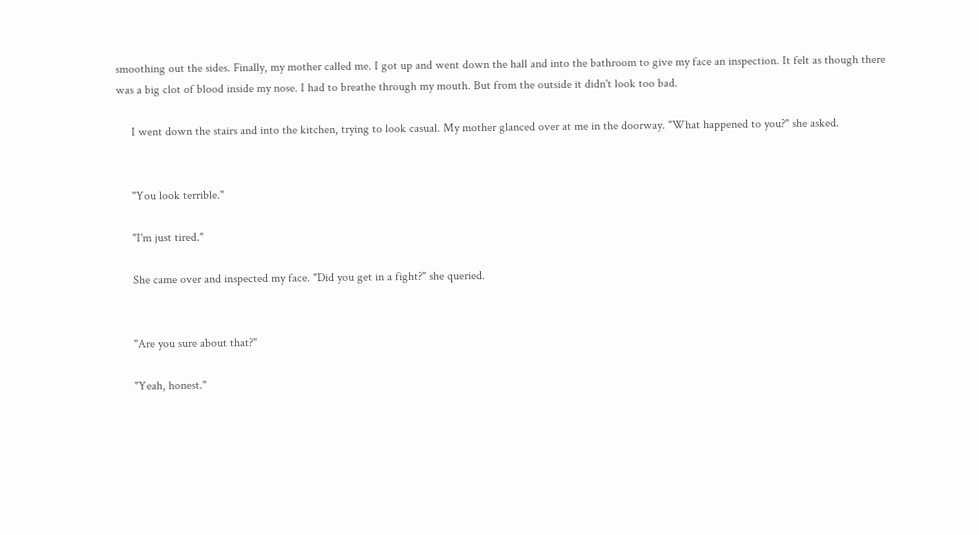smoothing out the sides. Finally, my mother called me. I got up and went down the hall and into the bathroom to give my face an inspection. It felt as though there was a big clot of blood inside my nose. I had to breathe through my mouth. But from the outside it didn't look too bad.

     I went down the stairs and into the kitchen, trying to look casual. My mother glanced over at me in the doorway. "What happened to you?" she asked.


     "You look terrible."

     "I'm just tired."

     She came over and inspected my face. "Did you get in a fight?" she queried.


     "Are you sure about that?"

     "Yeah, honest."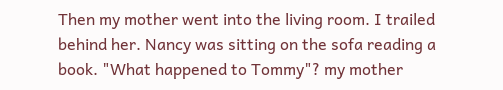Then my mother went into the living room. I trailed behind her. Nancy was sitting on the sofa reading a book. "What happened to Tommy"? my mother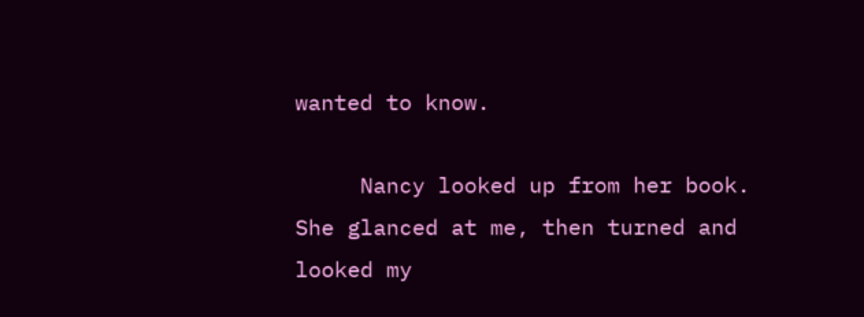wanted to know.

     Nancy looked up from her book. She glanced at me, then turned and looked my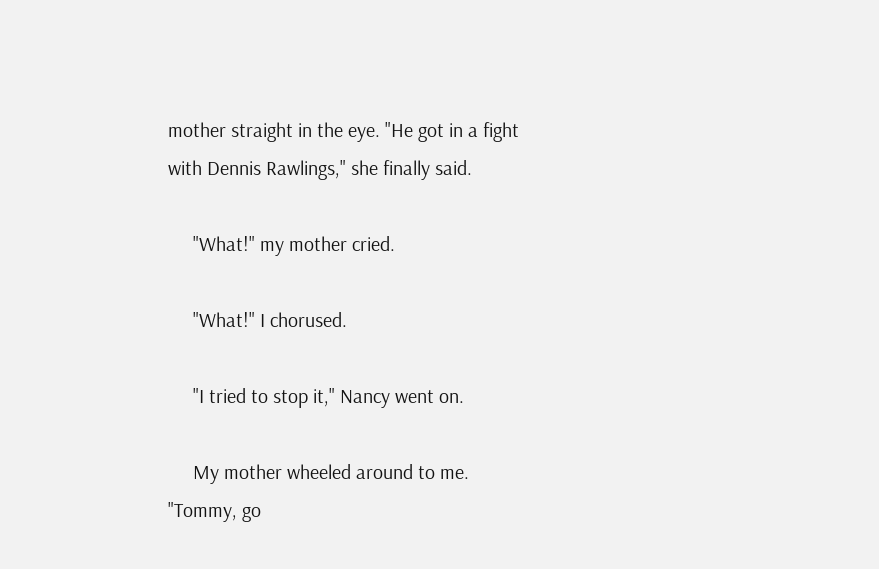mother straight in the eye. "He got in a fight with Dennis Rawlings," she finally said.

     "What!" my mother cried.

     "What!" I chorused.

     "I tried to stop it," Nancy went on.

     My mother wheeled around to me. "Tommy, go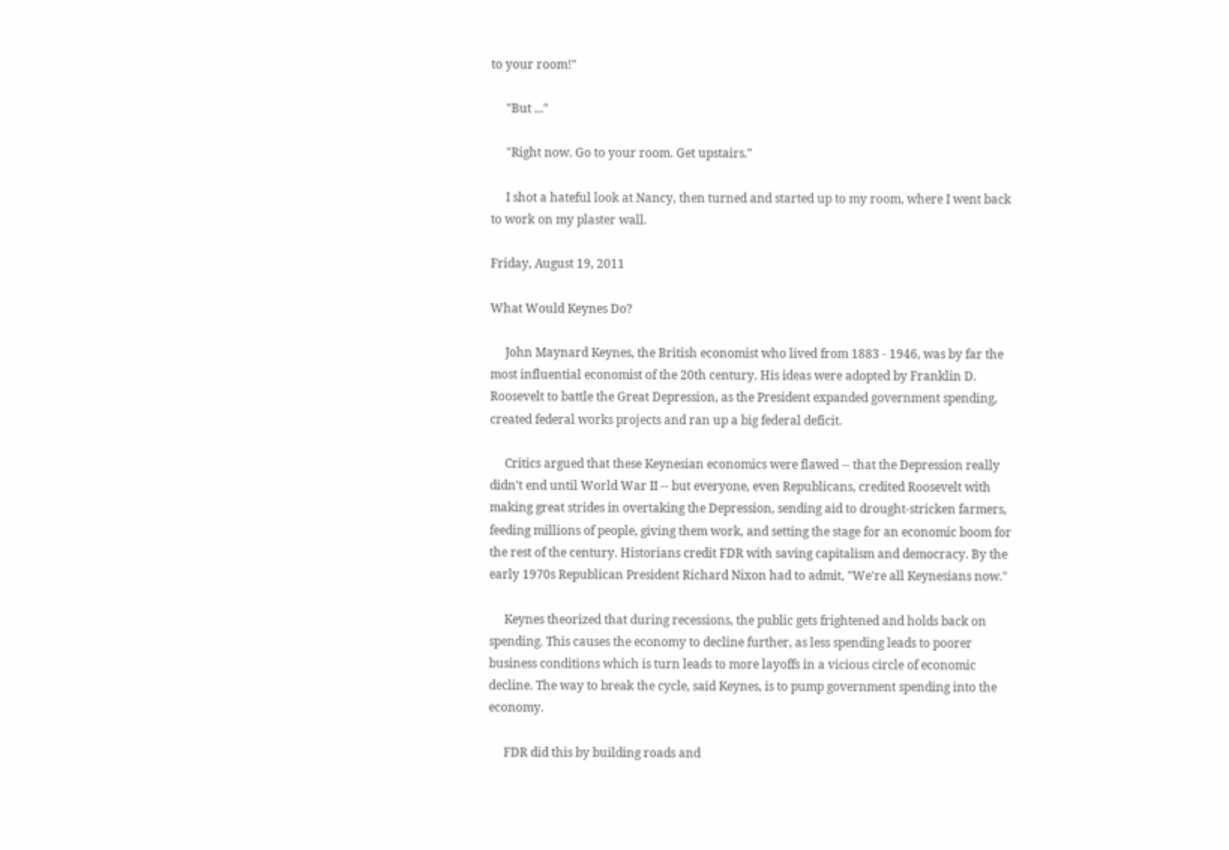to your room!"

     "But ..."

     "Right now. Go to your room. Get upstairs."

     I shot a hateful look at Nancy, then turned and started up to my room, where I went back to work on my plaster wall.

Friday, August 19, 2011

What Would Keynes Do?

     John Maynard Keynes, the British economist who lived from 1883 - 1946, was by far the most influential economist of the 20th century. His ideas were adopted by Franklin D. Roosevelt to battle the Great Depression, as the President expanded government spending, created federal works projects and ran up a big federal deficit.

     Critics argued that these Keynesian economics were flawed -- that the Depression really didn't end until World War II -- but everyone, even Republicans, credited Roosevelt with making great strides in overtaking the Depression, sending aid to drought-stricken farmers, feeding millions of people, giving them work, and setting the stage for an economic boom for the rest of the century. Historians credit FDR with saving capitalism and democracy. By the early 1970s Republican President Richard Nixon had to admit, "We're all Keynesians now."

     Keynes theorized that during recessions, the public gets frightened and holds back on spending. This causes the economy to decline further, as less spending leads to poorer business conditions which is turn leads to more layoffs in a vicious circle of economic decline. The way to break the cycle, said Keynes, is to pump government spending into the economy.

     FDR did this by building roads and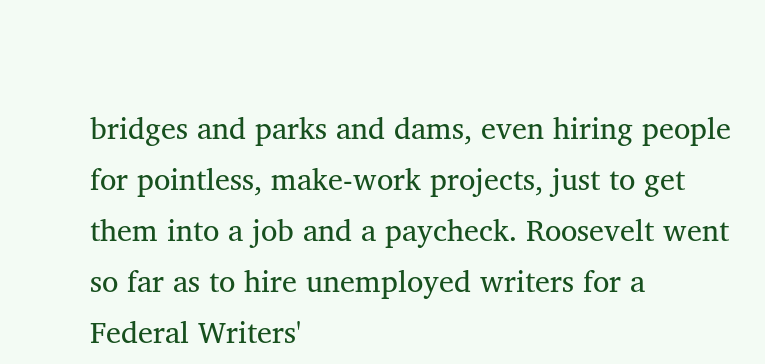bridges and parks and dams, even hiring people for pointless, make-work projects, just to get them into a job and a paycheck. Roosevelt went so far as to hire unemployed writers for a Federal Writers'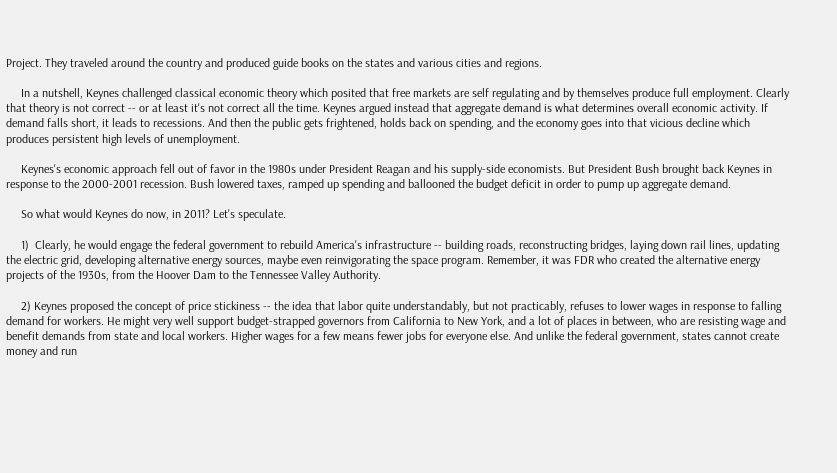Project. They traveled around the country and produced guide books on the states and various cities and regions.

     In a nutshell, Keynes challenged classical economic theory which posited that free markets are self regulating and by themselves produce full employment. Clearly that theory is not correct -- or at least it's not correct all the time. Keynes argued instead that aggregate demand is what determines overall economic activity. If demand falls short, it leads to recessions. And then the public gets frightened, holds back on spending, and the economy goes into that vicious decline which produces persistent high levels of unemployment.

     Keynes's economic approach fell out of favor in the 1980s under President Reagan and his supply-side economists. But President Bush brought back Keynes in response to the 2000-2001 recession. Bush lowered taxes, ramped up spending and ballooned the budget deficit in order to pump up aggregate demand.

     So what would Keynes do now, in 2011? Let's speculate.

     1)  Clearly, he would engage the federal government to rebuild America's infrastructure -- building roads, reconstructing bridges, laying down rail lines, updating the electric grid, developing alternative energy sources, maybe even reinvigorating the space program. Remember, it was FDR who created the alternative energy projects of the 1930s, from the Hoover Dam to the Tennessee Valley Authority.

     2) Keynes proposed the concept of price stickiness -- the idea that labor quite understandably, but not practicably, refuses to lower wages in response to falling demand for workers. He might very well support budget-strapped governors from California to New York, and a lot of places in between, who are resisting wage and benefit demands from state and local workers. Higher wages for a few means fewer jobs for everyone else. And unlike the federal government, states cannot create money and run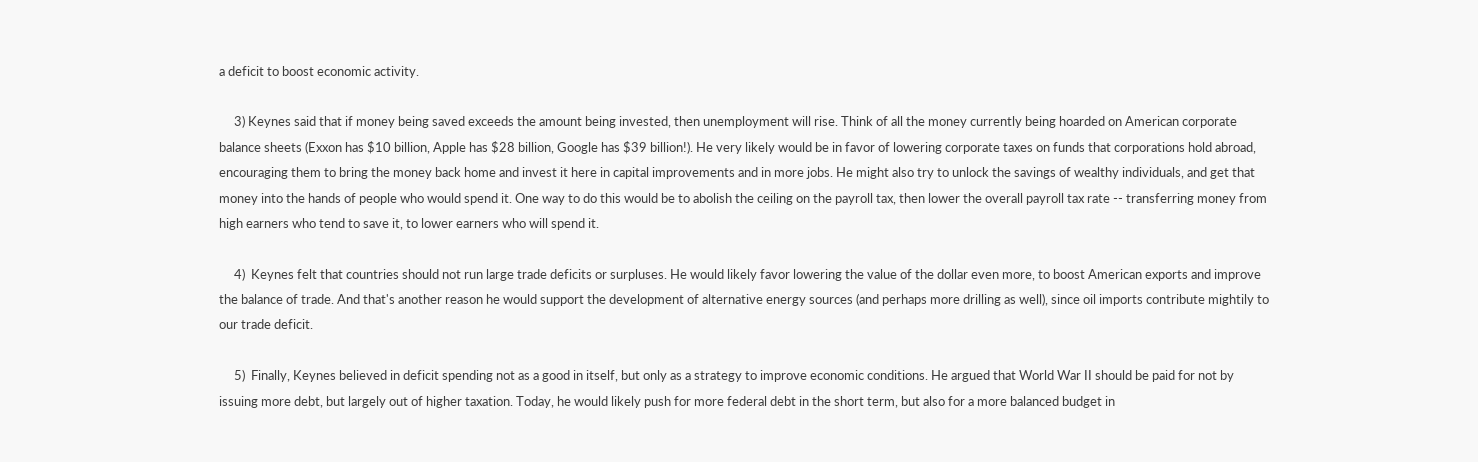a deficit to boost economic activity.

     3) Keynes said that if money being saved exceeds the amount being invested, then unemployment will rise. Think of all the money currently being hoarded on American corporate balance sheets (Exxon has $10 billion, Apple has $28 billion, Google has $39 billion!). He very likely would be in favor of lowering corporate taxes on funds that corporations hold abroad, encouraging them to bring the money back home and invest it here in capital improvements and in more jobs. He might also try to unlock the savings of wealthy individuals, and get that money into the hands of people who would spend it. One way to do this would be to abolish the ceiling on the payroll tax, then lower the overall payroll tax rate -- transferring money from high earners who tend to save it, to lower earners who will spend it.

     4)  Keynes felt that countries should not run large trade deficits or surpluses. He would likely favor lowering the value of the dollar even more, to boost American exports and improve the balance of trade. And that's another reason he would support the development of alternative energy sources (and perhaps more drilling as well), since oil imports contribute mightily to our trade deficit.

     5)  Finally, Keynes believed in deficit spending not as a good in itself, but only as a strategy to improve economic conditions. He argued that World War II should be paid for not by issuing more debt, but largely out of higher taxation. Today, he would likely push for more federal debt in the short term, but also for a more balanced budget in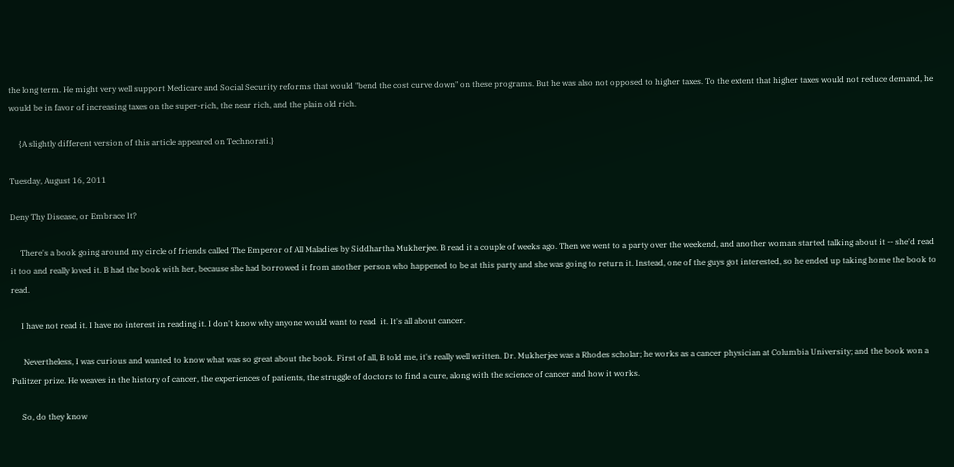the long term. He might very well support Medicare and Social Security reforms that would "bend the cost curve down" on these programs. But he was also not opposed to higher taxes. To the extent that higher taxes would not reduce demand, he would be in favor of increasing taxes on the super-rich, the near rich, and the plain old rich.

     {A slightly different version of this article appeared on Technorati.}

Tuesday, August 16, 2011

Deny Thy Disease, or Embrace It?

     There's a book going around my circle of friends called The Emperor of All Maladies by Siddhartha Mukherjee. B read it a couple of weeks ago. Then we went to a party over the weekend, and another woman started talking about it -- she'd read it too and really loved it. B had the book with her, because she had borrowed it from another person who happened to be at this party and she was going to return it. Instead, one of the guys got interested, so he ended up taking home the book to read.

     I have not read it. I have no interest in reading it. I don't know why anyone would want to read  it. It's all about cancer.

      Nevertheless, I was curious and wanted to know what was so great about the book. First of all, B told me, it's really well written. Dr. Mukherjee was a Rhodes scholar; he works as a cancer physician at Columbia University; and the book won a Pulitzer prize. He weaves in the history of cancer, the experiences of patients, the struggle of doctors to find a cure, along with the science of cancer and how it works.

     So, do they know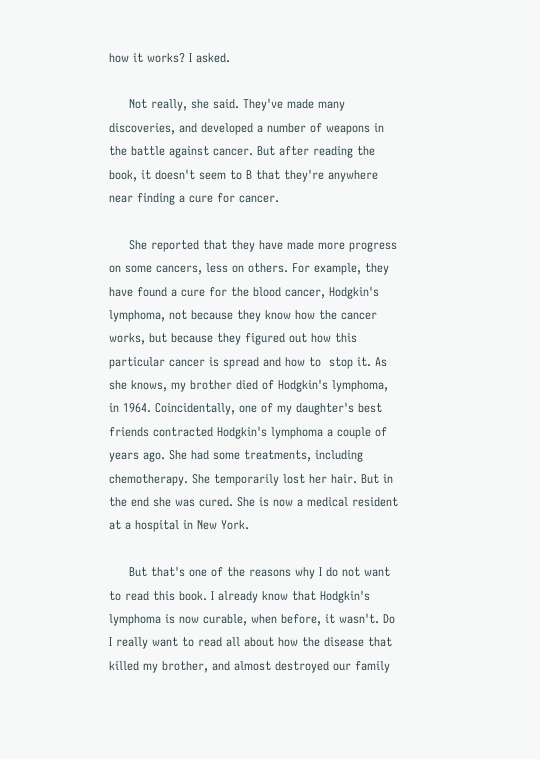how it works? I asked.

     Not really, she said. They've made many discoveries, and developed a number of weapons in the battle against cancer. But after reading the book, it doesn't seem to B that they're anywhere near finding a cure for cancer.

     She reported that they have made more progress on some cancers, less on others. For example, they have found a cure for the blood cancer, Hodgkin's lymphoma, not because they know how the cancer works, but because they figured out how this particular cancer is spread and how to  stop it. As she knows, my brother died of Hodgkin's lymphoma, in 1964. Coincidentally, one of my daughter's best friends contracted Hodgkin's lymphoma a couple of years ago. She had some treatments, including chemotherapy. She temporarily lost her hair. But in the end she was cured. She is now a medical resident at a hospital in New York.

     But that's one of the reasons why I do not want to read this book. I already know that Hodgkin's lymphoma is now curable, when before, it wasn't. Do I really want to read all about how the disease that killed my brother, and almost destroyed our family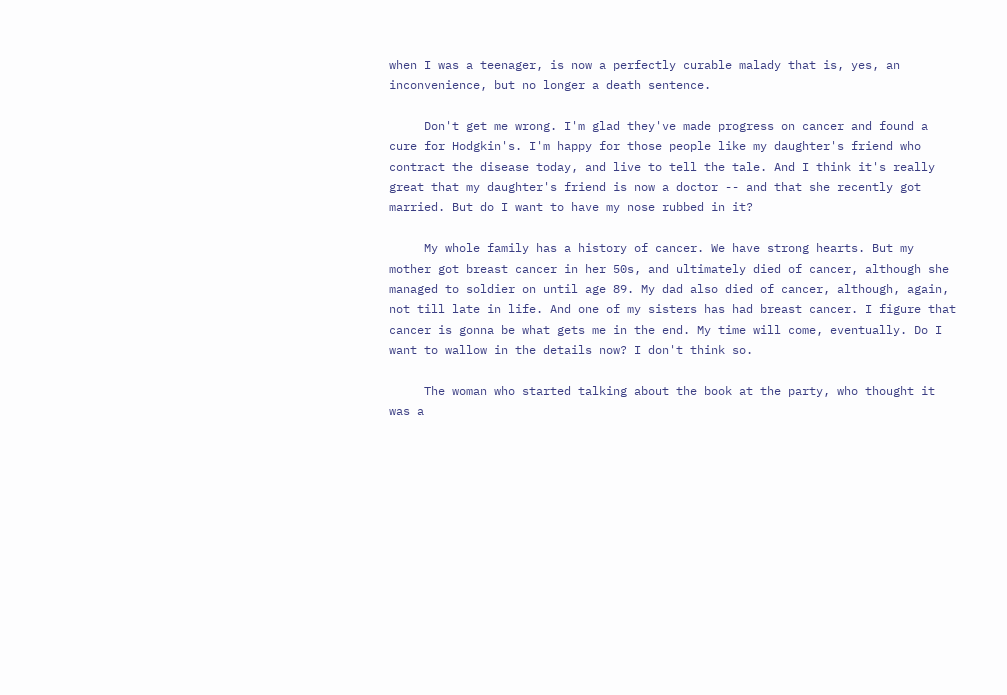when I was a teenager, is now a perfectly curable malady that is, yes, an inconvenience, but no longer a death sentence.

     Don't get me wrong. I'm glad they've made progress on cancer and found a cure for Hodgkin's. I'm happy for those people like my daughter's friend who contract the disease today, and live to tell the tale. And I think it's really great that my daughter's friend is now a doctor -- and that she recently got married. But do I want to have my nose rubbed in it?

     My whole family has a history of cancer. We have strong hearts. But my mother got breast cancer in her 50s, and ultimately died of cancer, although she managed to soldier on until age 89. My dad also died of cancer, although, again, not till late in life. And one of my sisters has had breast cancer. I figure that cancer is gonna be what gets me in the end. My time will come, eventually. Do I want to wallow in the details now? I don't think so.

     The woman who started talking about the book at the party, who thought it was a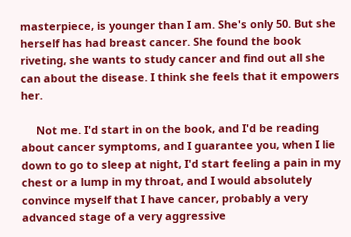masterpiece, is younger than I am. She's only 50. But she herself has had breast cancer. She found the book riveting, she wants to study cancer and find out all she can about the disease. I think she feels that it empowers her.

     Not me. I'd start in on the book, and I'd be reading about cancer symptoms, and I guarantee you, when I lie down to go to sleep at night, I'd start feeling a pain in my chest or a lump in my throat, and I would absolutely convince myself that I have cancer, probably a very advanced stage of a very aggressive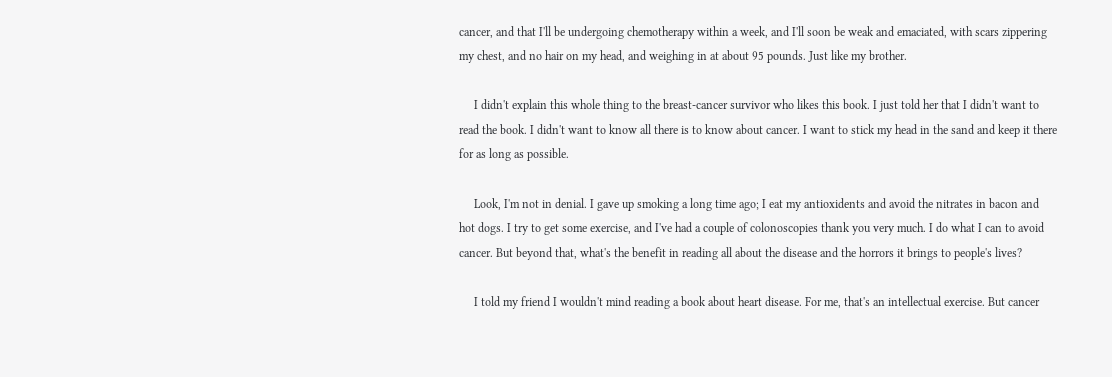cancer, and that I'll be undergoing chemotherapy within a week, and I'll soon be weak and emaciated, with scars zippering my chest, and no hair on my head, and weighing in at about 95 pounds. Just like my brother.

     I didn't explain this whole thing to the breast-cancer survivor who likes this book. I just told her that I didn't want to read the book. I didn't want to know all there is to know about cancer. I want to stick my head in the sand and keep it there for as long as possible.

     Look, I'm not in denial. I gave up smoking a long time ago; I eat my antioxidents and avoid the nitrates in bacon and hot dogs. I try to get some exercise, and I've had a couple of colonoscopies thank you very much. I do what I can to avoid cancer. But beyond that, what's the benefit in reading all about the disease and the horrors it brings to people's lives?

     I told my friend I wouldn't mind reading a book about heart disease. For me, that's an intellectual exercise. But cancer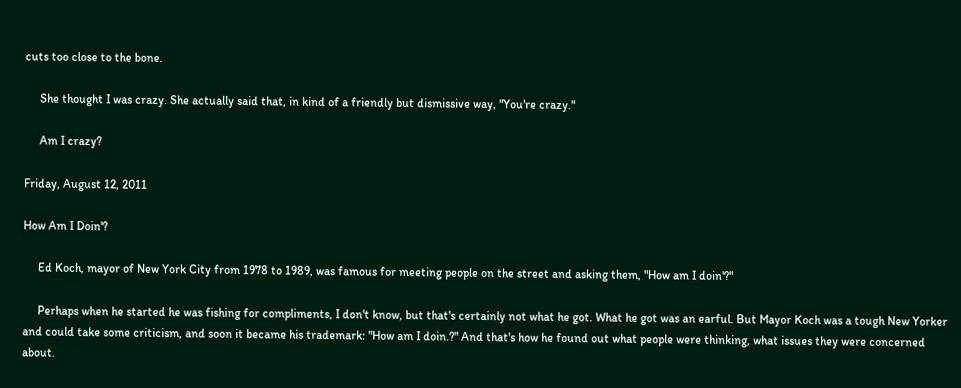cuts too close to the bone.

     She thought I was crazy. She actually said that, in kind of a friendly but dismissive way, "You're crazy."

     Am I crazy?

Friday, August 12, 2011

How Am I Doin'?

     Ed Koch, mayor of New York City from 1978 to 1989, was famous for meeting people on the street and asking them, "How am I doin'?"

     Perhaps when he started he was fishing for compliments, I don't know, but that's certainly not what he got. What he got was an earful. But Mayor Koch was a tough New Yorker and could take some criticism, and soon it became his trademark: "How am I doin.?" And that's how he found out what people were thinking, what issues they were concerned about.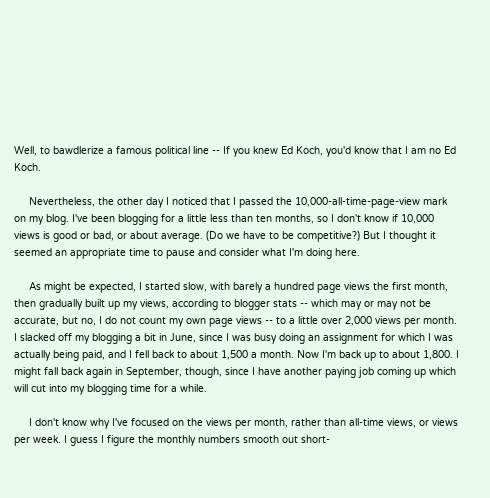Well, to bawdlerize a famous political line -- If you knew Ed Koch, you'd know that I am no Ed Koch.

     Nevertheless, the other day I noticed that I passed the 10,000-all-time-page-view mark on my blog. I've been blogging for a little less than ten months, so I don't know if 10,000 views is good or bad, or about average. (Do we have to be competitive?) But I thought it seemed an appropriate time to pause and consider what I'm doing here.

     As might be expected, I started slow, with barely a hundred page views the first month, then gradually built up my views, according to blogger stats -- which may or may not be accurate, but no, I do not count my own page views -- to a little over 2,000 views per month. I slacked off my blogging a bit in June, since I was busy doing an assignment for which I was actually being paid, and I fell back to about 1,500 a month. Now I'm back up to about 1,800. I might fall back again in September, though, since I have another paying job coming up which will cut into my blogging time for a while.

     I don't know why I've focused on the views per month, rather than all-time views, or views per week. I guess I figure the monthly numbers smooth out short-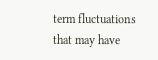term fluctuations that may have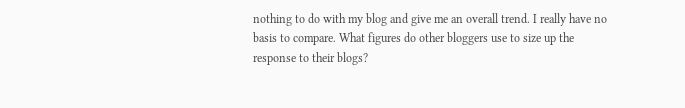nothing to do with my blog and give me an overall trend. I really have no basis to compare. What figures do other bloggers use to size up the response to their blogs?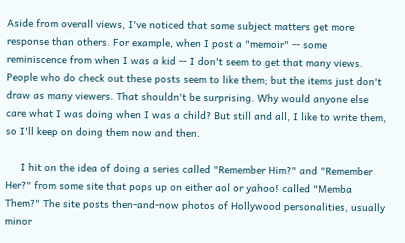Aside from overall views, I've noticed that some subject matters get more response than others. For example, when I post a "memoir" -- some reminiscence from when I was a kid -- I don't seem to get that many views. People who do check out these posts seem to like them; but the items just don't draw as many viewers. That shouldn't be surprising. Why would anyone else care what I was doing when I was a child? But still and all, I like to write them, so I'll keep on doing them now and then.

     I hit on the idea of doing a series called "Remember Him?" and "Remember Her?" from some site that pops up on either aol or yahoo! called "Memba Them?" The site posts then-and-now photos of Hollywood personalities, usually minor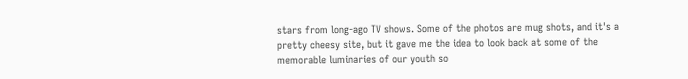stars from long-ago TV shows. Some of the photos are mug shots, and it's a pretty cheesy site, but it gave me the idea to look back at some of the memorable luminaries of our youth so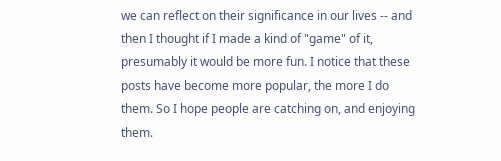we can reflect on their significance in our lives -- and then I thought if I made a kind of "game" of it, presumably it would be more fun. I notice that these posts have become more popular, the more I do them. So I hope people are catching on, and enjoying them.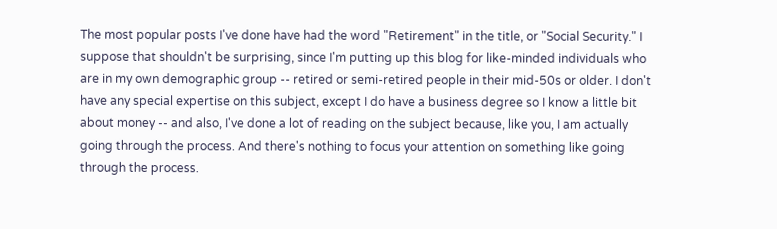The most popular posts I've done have had the word "Retirement" in the title, or "Social Security." I suppose that shouldn't be surprising, since I'm putting up this blog for like-minded individuals who are in my own demographic group -- retired or semi-retired people in their mid-50s or older. I don't have any special expertise on this subject, except I do have a business degree so I know a little bit about money -- and also, I've done a lot of reading on the subject because, like you, I am actually going through the process. And there's nothing to focus your attention on something like going through the process.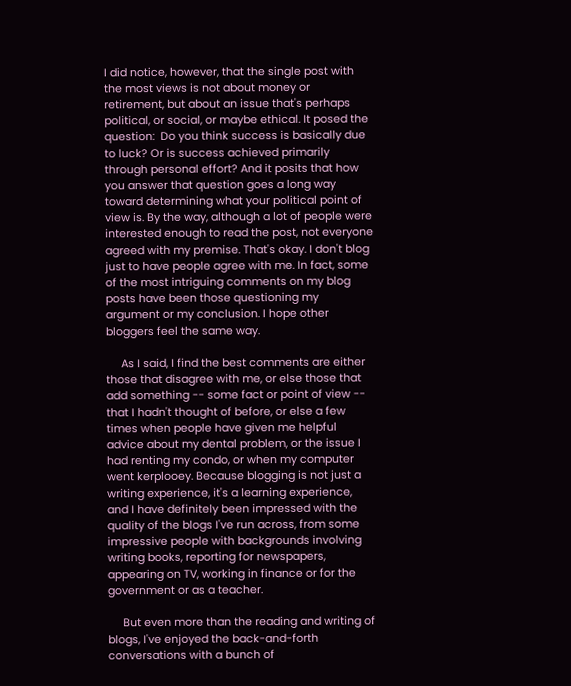I did notice, however, that the single post with the most views is not about money or retirement, but about an issue that's perhaps political, or social, or maybe ethical. It posed the question:  Do you think success is basically due to luck? Or is success achieved primarily through personal effort? And it posits that how you answer that question goes a long way toward determining what your political point of view is. By the way, although a lot of people were interested enough to read the post, not everyone agreed with my premise. That's okay. I don't blog just to have people agree with me. In fact, some of the most intriguing comments on my blog posts have been those questioning my argument or my conclusion. I hope other bloggers feel the same way.

     As I said, I find the best comments are either those that disagree with me, or else those that add something -- some fact or point of view -- that I hadn't thought of before, or else a few times when people have given me helpful advice about my dental problem, or the issue I had renting my condo, or when my computer went kerplooey. Because blogging is not just a writing experience, it's a learning experience, and I have definitely been impressed with the quality of the blogs I've run across, from some impressive people with backgrounds involving writing books, reporting for newspapers, appearing on TV, working in finance or for the government or as a teacher.

     But even more than the reading and writing of blogs, I've enjoyed the back-and-forth conversations with a bunch of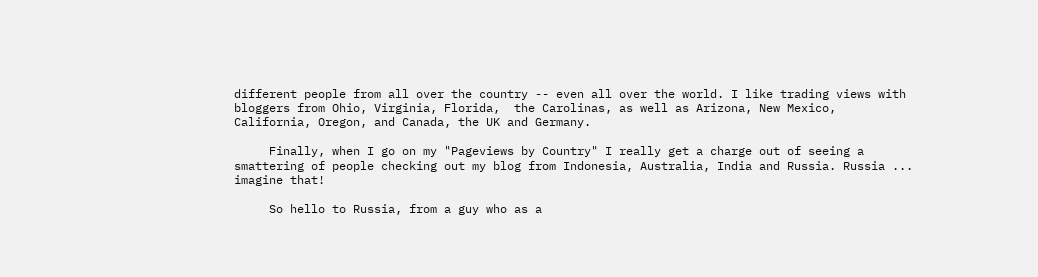different people from all over the country -- even all over the world. I like trading views with bloggers from Ohio, Virginia, Florida,  the Carolinas, as well as Arizona, New Mexico, California, Oregon, and Canada, the UK and Germany.

     Finally, when I go on my "Pageviews by Country" I really get a charge out of seeing a smattering of people checking out my blog from Indonesia, Australia, India and Russia. Russia ... imagine that!

     So hello to Russia, from a guy who as a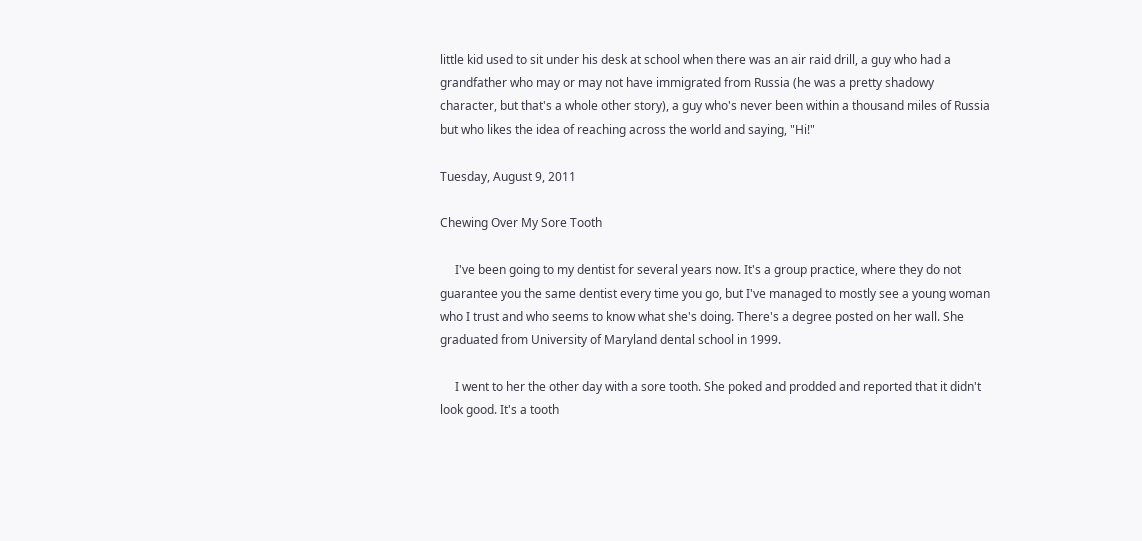little kid used to sit under his desk at school when there was an air raid drill, a guy who had a grandfather who may or may not have immigrated from Russia (he was a pretty shadowy character, but that's a whole other story), a guy who's never been within a thousand miles of Russia but who likes the idea of reaching across the world and saying, "Hi!"

Tuesday, August 9, 2011

Chewing Over My Sore Tooth

     I've been going to my dentist for several years now. It's a group practice, where they do not guarantee you the same dentist every time you go, but I've managed to mostly see a young woman who I trust and who seems to know what she's doing. There's a degree posted on her wall. She graduated from University of Maryland dental school in 1999.

     I went to her the other day with a sore tooth. She poked and prodded and reported that it didn't look good. It's a tooth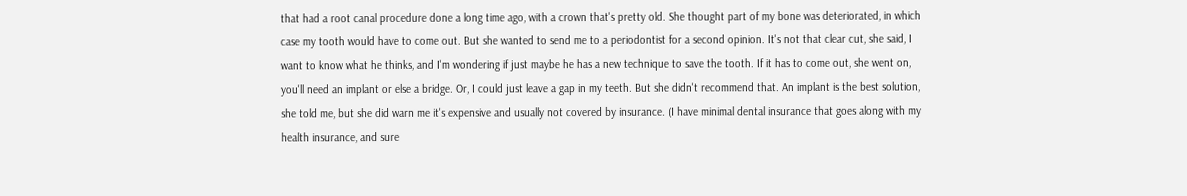that had a root canal procedure done a long time ago, with a crown that's pretty old. She thought part of my bone was deteriorated, in which case my tooth would have to come out. But she wanted to send me to a periodontist for a second opinion. It's not that clear cut, she said, I want to know what he thinks, and I'm wondering if just maybe he has a new technique to save the tooth. If it has to come out, she went on, you'll need an implant or else a bridge. Or, I could just leave a gap in my teeth. But she didn't recommend that. An implant is the best solution, she told me, but she did warn me it's expensive and usually not covered by insurance. (I have minimal dental insurance that goes along with my health insurance, and sure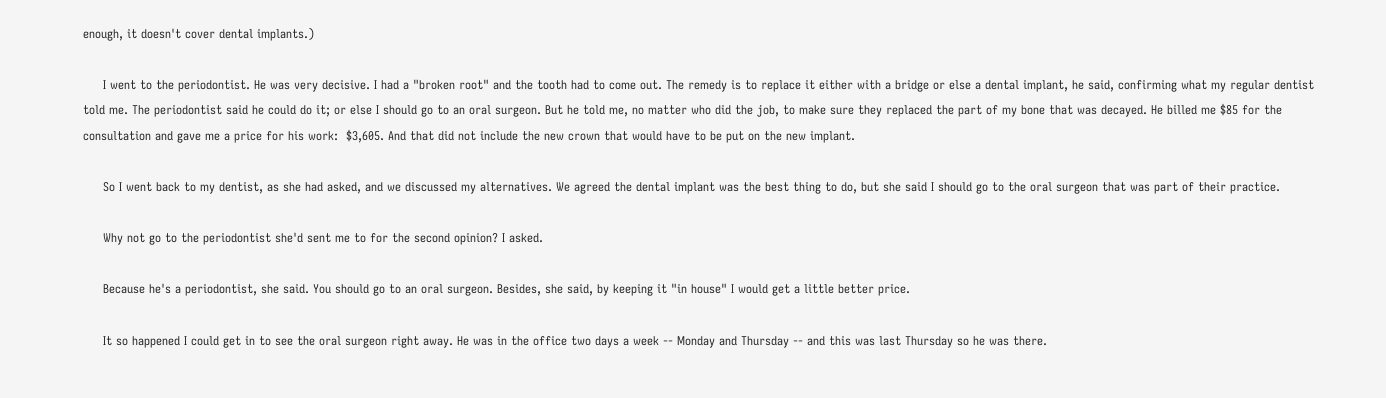enough, it doesn't cover dental implants.)

     I went to the periodontist. He was very decisive. I had a "broken root" and the tooth had to come out. The remedy is to replace it either with a bridge or else a dental implant, he said, confirming what my regular dentist told me. The periodontist said he could do it; or else I should go to an oral surgeon. But he told me, no matter who did the job, to make sure they replaced the part of my bone that was decayed. He billed me $85 for the consultation and gave me a price for his work:  $3,605. And that did not include the new crown that would have to be put on the new implant.

     So I went back to my dentist, as she had asked, and we discussed my alternatives. We agreed the dental implant was the best thing to do, but she said I should go to the oral surgeon that was part of their practice.

     Why not go to the periodontist she'd sent me to for the second opinion? I asked.

     Because he's a periodontist, she said. You should go to an oral surgeon. Besides, she said, by keeping it "in house" I would get a little better price.

     It so happened I could get in to see the oral surgeon right away. He was in the office two days a week -- Monday and Thursday -- and this was last Thursday so he was there.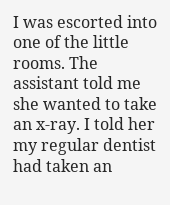I was escorted into one of the little rooms. The assistant told me she wanted to take an x-ray. I told her my regular dentist had taken an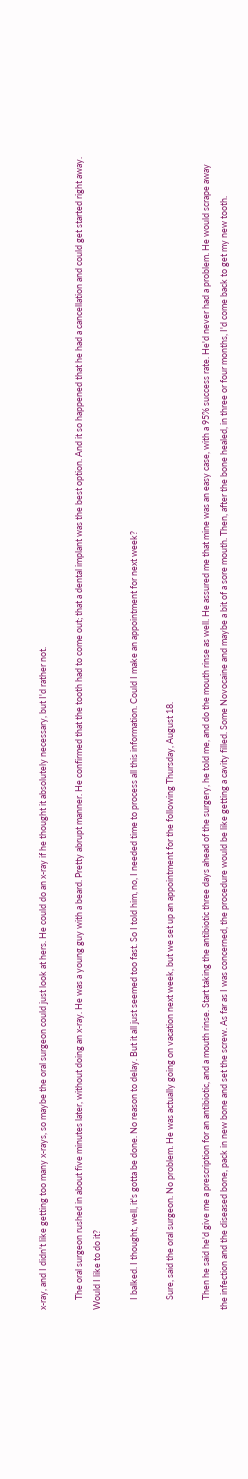x-ray, and I didn't like getting too many x-rays, so maybe the oral surgeon could just look at hers. He could do an x-ray if he thought it absolutely necessary, but I'd rather not.

     The oral surgeon rushed in about five minutes later, without doing an x-ray. He was a young guy with a beard. Pretty abrupt manner. He confirmed that the tooth had to come out; that a dental implant was the best option. And it so happened that he had a cancellation and could get started right away. Would I like to do it?

     I balked. I thought, well, it's gotta be done. No reason to delay. But it all just seemed too fast. So I told him, no, I needed time to process all this information. Could I make an appointment for next week?

     Sure, said the oral surgeon. No problem. He was actually going on vacation next week, but we set up an appointment for the following Thursday, August 18.

     Then he said he'd give me a prescription for an antibiotic, and a mouth rinse. Start taking the antibiotic three days ahead of the surgery, he told me, and do the mouth rinse as well. He assured me that mine was an easy case, with a 95% success rate. He'd never had a problem. He would scrape away the infection and the diseased bone, pack in new bone and set the screw. As far as I was concerned, the procedure would be like getting a cavity filled. Some Novocaine and maybe a bit of a sore mouth. Then, after the bone healed, in three or four months, I'd come back to get my new tooth.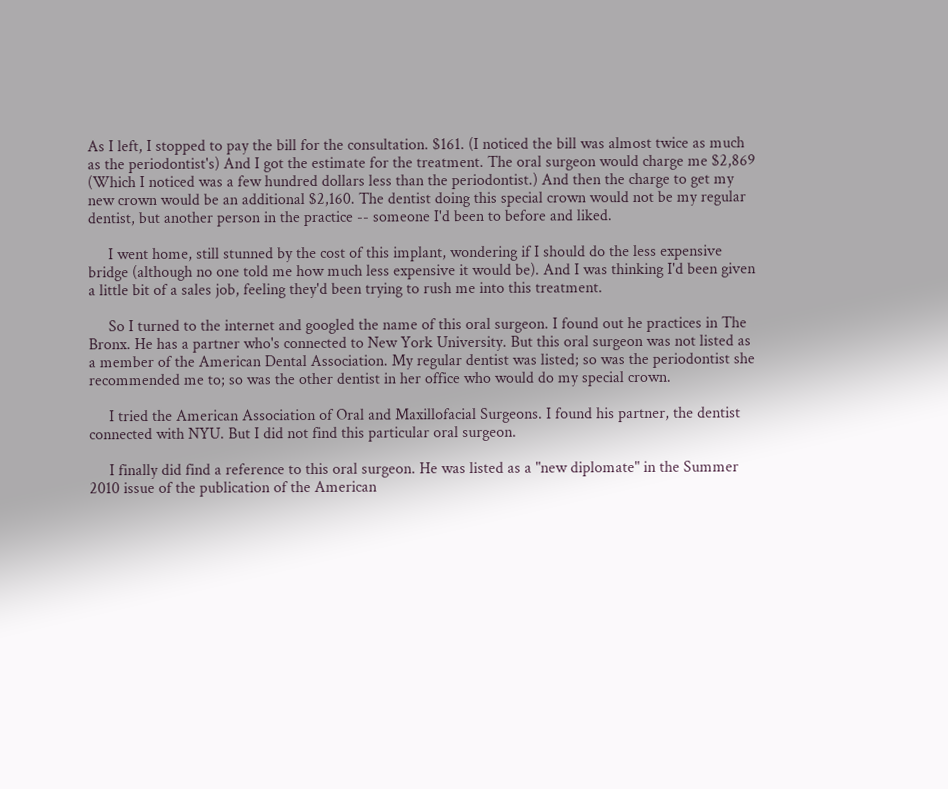As I left, I stopped to pay the bill for the consultation. $161. (I noticed the bill was almost twice as much as the periodontist's) And I got the estimate for the treatment. The oral surgeon would charge me $2,869 (Which I noticed was a few hundred dollars less than the periodontist.) And then the charge to get my new crown would be an additional $2,160. The dentist doing this special crown would not be my regular dentist, but another person in the practice -- someone I'd been to before and liked.

     I went home, still stunned by the cost of this implant, wondering if I should do the less expensive bridge (although no one told me how much less expensive it would be). And I was thinking I'd been given a little bit of a sales job, feeling they'd been trying to rush me into this treatment.

     So I turned to the internet and googled the name of this oral surgeon. I found out he practices in The Bronx. He has a partner who's connected to New York University. But this oral surgeon was not listed as a member of the American Dental Association. My regular dentist was listed; so was the periodontist she recommended me to; so was the other dentist in her office who would do my special crown.

     I tried the American Association of Oral and Maxillofacial Surgeons. I found his partner, the dentist connected with NYU. But I did not find this particular oral surgeon.

     I finally did find a reference to this oral surgeon. He was listed as a "new diplomate" in the Summer 2010 issue of the publication of the American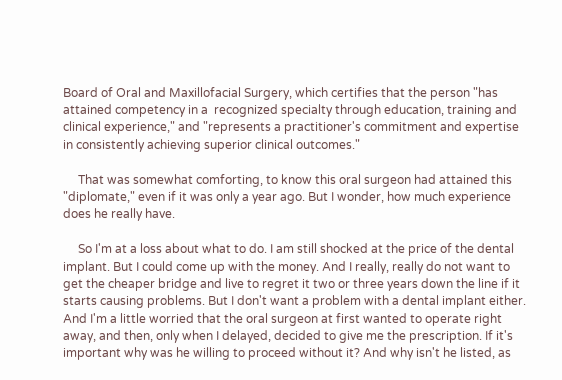Board of Oral and Maxillofacial Surgery, which certifies that the person "has attained competency in a  recognized specialty through education, training and clinical experience," and "represents a practitioner's commitment and expertise in consistently achieving superior clinical outcomes."

     That was somewhat comforting, to know this oral surgeon had attained this "diplomate," even if it was only a year ago. But I wonder, how much experience does he really have.

     So I'm at a loss about what to do. I am still shocked at the price of the dental implant. But I could come up with the money. And I really, really do not want to get the cheaper bridge and live to regret it two or three years down the line if it starts causing problems. But I don't want a problem with a dental implant either. And I'm a little worried that the oral surgeon at first wanted to operate right away, and then, only when I delayed, decided to give me the prescription. If it's important why was he willing to proceed without it? And why isn't he listed, as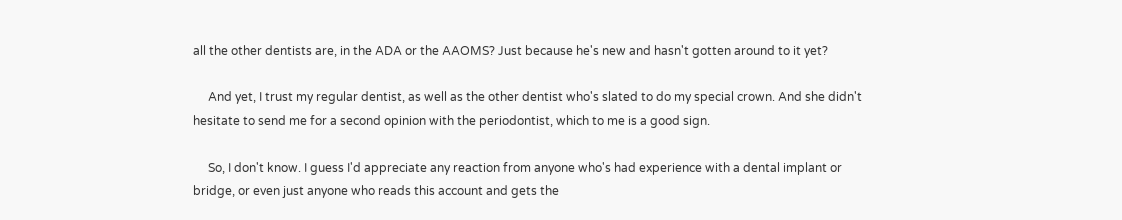all the other dentists are, in the ADA or the AAOMS? Just because he's new and hasn't gotten around to it yet?

     And yet, I trust my regular dentist, as well as the other dentist who's slated to do my special crown. And she didn't hesitate to send me for a second opinion with the periodontist, which to me is a good sign.

     So, I don't know. I guess I'd appreciate any reaction from anyone who's had experience with a dental implant or bridge, or even just anyone who reads this account and gets the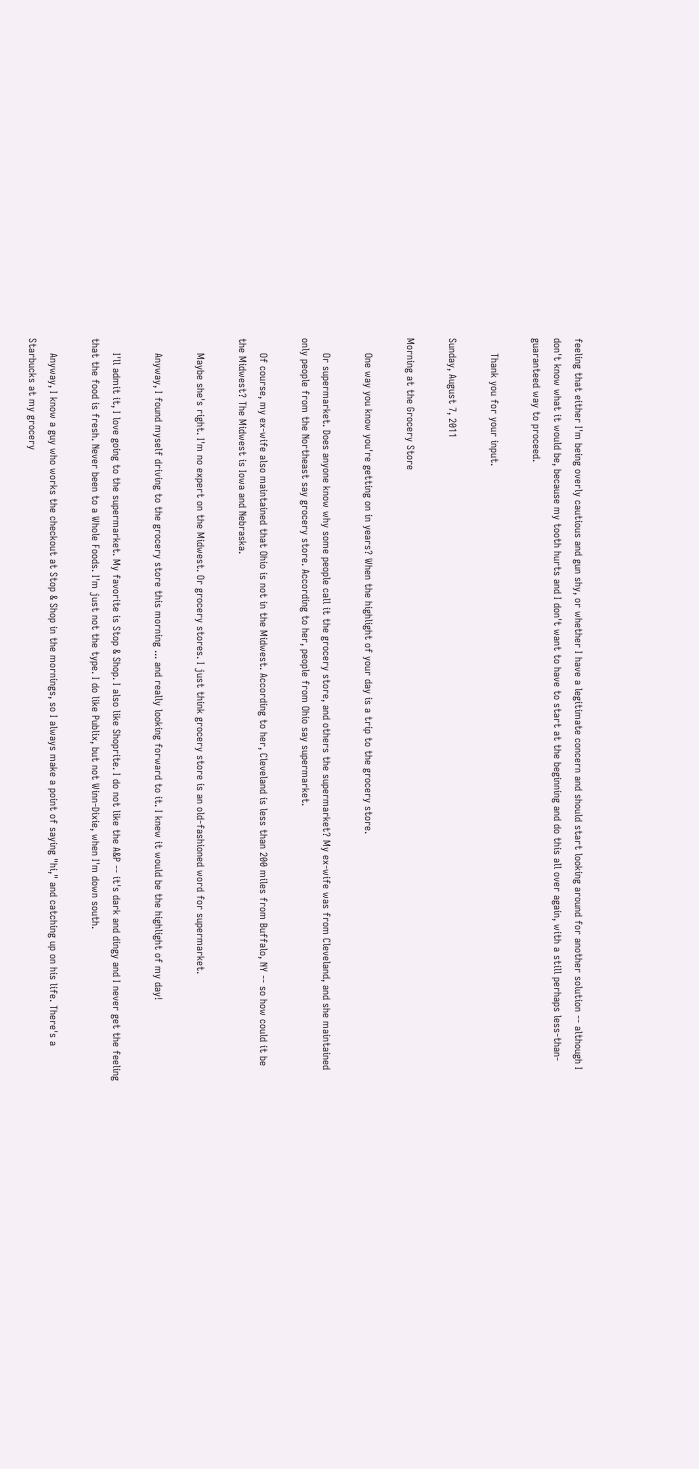feeling that either I'm being overly cautious and gun shy, or whether I have a legitimate concern and should start looking around for another solution -- although I don't know what it would be, because my tooth hurts and I don't want to have to start at the beginning and do this all over again, with a still perhaps less-than-guaranteed way to proceed.

     Thank you for your input.

Sunday, August 7, 2011

Morning at the Grocery Store

     One way you know you're getting on in years? When the highlight of your day is a trip to the grocery store.

     Or supermarket. Does anyone know why some people call it the grocery store, and others the supermarket? My ex-wife was from Cleveland, and she maintained only people from the Northeast say grocery store. According to her, people from Ohio say supermarket.

     Of course, my ex-wife also maintained that Ohio is not in the Midwest. According to her, Cleveland is less than 200 miles from Buffalo, NY -- so how could it be the Midwest? The Midwest is Iowa and Nebraska.

     Maybe she's right. I'm no expert on the Midwest. Or grocery stores. I just think grocery store is an old-fashioned word for supermarket.

     Anyway, I found myself driving to the grocery store this morning ... and really looking forward to it. I knew it would be the highlight of my day!

     I'll admit it, I love going to the supermarket. My favorite is Stop & Shop. I also like Shoprite. I do not like the A&P -- it's dark and dingy and I never get the feeling that the food is fresh. Never been to a Whole Foods. I'm just not the type. I do like Publix, but not Winn-Dixie, when I'm down south.

     Anyway, I know a guy who works the checkout at Stop & Shop in the mornings, so I always make a point of saying "hi," and catching up on his life. There's a Starbucks at my grocery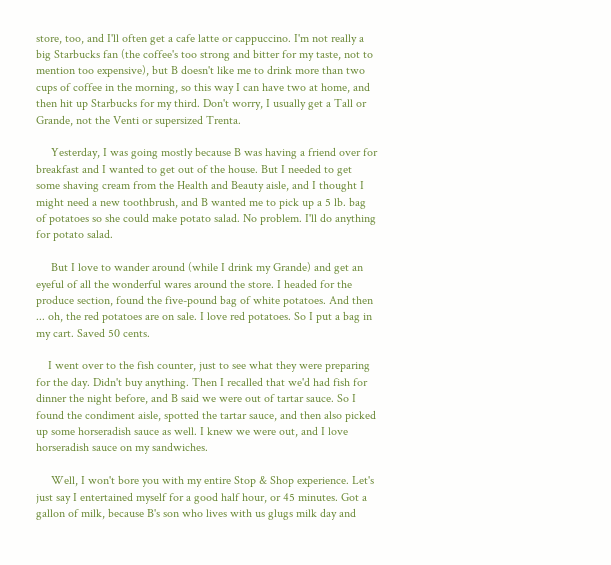store, too, and I'll often get a cafe latte or cappuccino. I'm not really a big Starbucks fan (the coffee's too strong and bitter for my taste, not to mention too expensive), but B doesn't like me to drink more than two cups of coffee in the morning, so this way I can have two at home, and then hit up Starbucks for my third. Don't worry, I usually get a Tall or Grande, not the Venti or supersized Trenta.

     Yesterday, I was going mostly because B was having a friend over for breakfast and I wanted to get out of the house. But I needed to get some shaving cream from the Health and Beauty aisle, and I thought I might need a new toothbrush, and B wanted me to pick up a 5 lb. bag of potatoes so she could make potato salad. No problem. I'll do anything for potato salad.

     But I love to wander around (while I drink my Grande) and get an eyeful of all the wonderful wares around the store. I headed for the produce section, found the five-pound bag of white potatoes. And then ... oh, the red potatoes are on sale. I love red potatoes. So I put a bag in my cart. Saved 50 cents.

    I went over to the fish counter, just to see what they were preparing for the day. Didn't buy anything. Then I recalled that we'd had fish for dinner the night before, and B said we were out of tartar sauce. So I found the condiment aisle, spotted the tartar sauce, and then also picked up some horseradish sauce as well. I knew we were out, and I love horseradish sauce on my sandwiches.

     Well, I won't bore you with my entire Stop & Shop experience. Let's just say I entertained myself for a good half hour, or 45 minutes. Got a gallon of milk, because B's son who lives with us glugs milk day and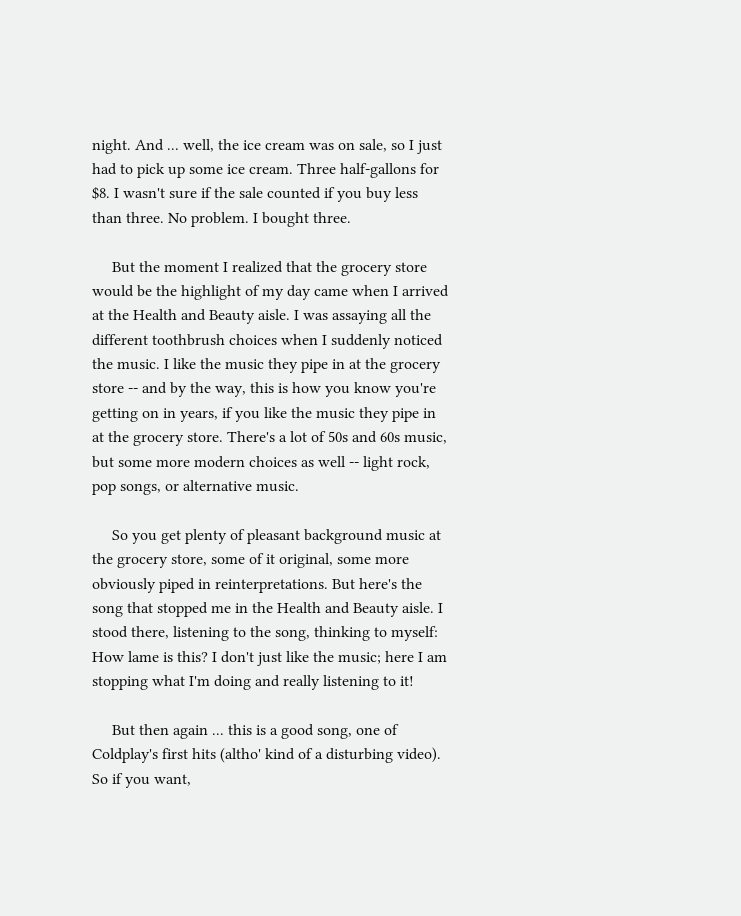night. And ... well, the ice cream was on sale, so I just had to pick up some ice cream. Three half-gallons for $8. I wasn't sure if the sale counted if you buy less than three. No problem. I bought three.

     But the moment I realized that the grocery store would be the highlight of my day came when I arrived at the Health and Beauty aisle. I was assaying all the different toothbrush choices when I suddenly noticed the music. I like the music they pipe in at the grocery store -- and by the way, this is how you know you're getting on in years, if you like the music they pipe in at the grocery store. There's a lot of 50s and 60s music, but some more modern choices as well -- light rock, pop songs, or alternative music.

     So you get plenty of pleasant background music at the grocery store, some of it original, some more obviously piped in reinterpretations. But here's the song that stopped me in the Health and Beauty aisle. I stood there, listening to the song, thinking to myself:  How lame is this? I don't just like the music; here I am stopping what I'm doing and really listening to it!

     But then again ... this is a good song, one of Coldplay's first hits (altho' kind of a disturbing video). So if you want,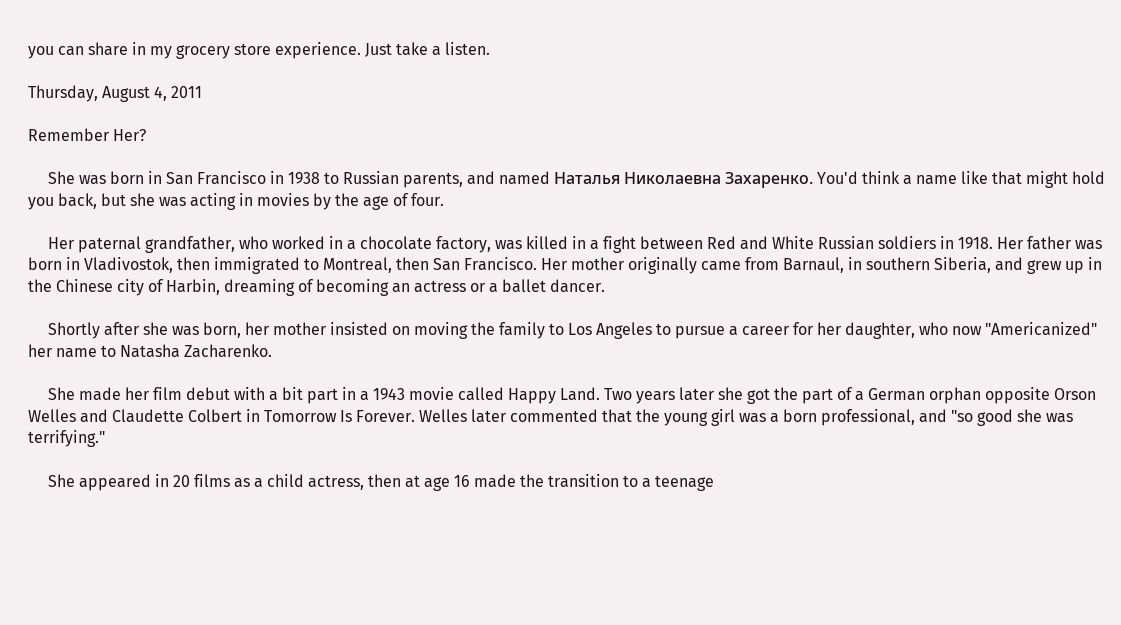you can share in my grocery store experience. Just take a listen.

Thursday, August 4, 2011

Remember Her?

     She was born in San Francisco in 1938 to Russian parents, and named Наталья Николаевна Захаренко. You'd think a name like that might hold you back, but she was acting in movies by the age of four.

     Her paternal grandfather, who worked in a chocolate factory, was killed in a fight between Red and White Russian soldiers in 1918. Her father was born in Vladivostok, then immigrated to Montreal, then San Francisco. Her mother originally came from Barnaul, in southern Siberia, and grew up in the Chinese city of Harbin, dreaming of becoming an actress or a ballet dancer.

     Shortly after she was born, her mother insisted on moving the family to Los Angeles to pursue a career for her daughter, who now "Americanized" her name to Natasha Zacharenko.

     She made her film debut with a bit part in a 1943 movie called Happy Land. Two years later she got the part of a German orphan opposite Orson Welles and Claudette Colbert in Tomorrow Is Forever. Welles later commented that the young girl was a born professional, and "so good she was terrifying."

     She appeared in 20 films as a child actress, then at age 16 made the transition to a teenage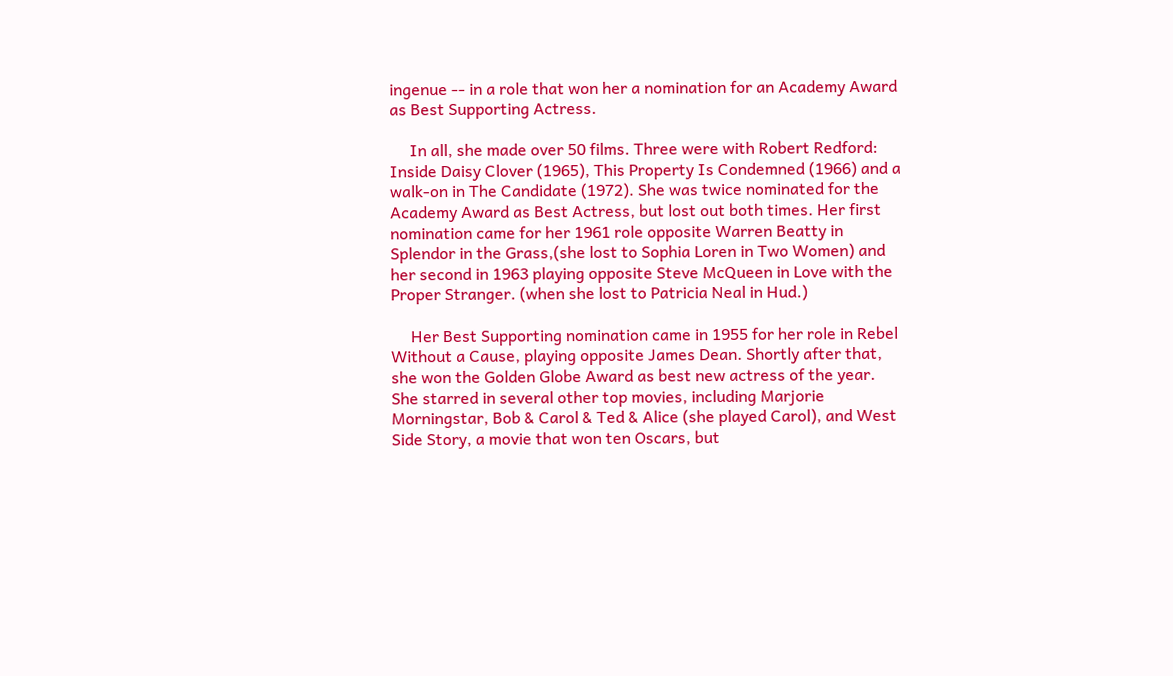ingenue -- in a role that won her a nomination for an Academy Award as Best Supporting Actress.

     In all, she made over 50 films. Three were with Robert Redford: Inside Daisy Clover (1965), This Property Is Condemned (1966) and a walk-on in The Candidate (1972). She was twice nominated for the Academy Award as Best Actress, but lost out both times. Her first nomination came for her 1961 role opposite Warren Beatty in Splendor in the Grass,(she lost to Sophia Loren in Two Women) and her second in 1963 playing opposite Steve McQueen in Love with the Proper Stranger. (when she lost to Patricia Neal in Hud.)

     Her Best Supporting nomination came in 1955 for her role in Rebel Without a Cause, playing opposite James Dean. Shortly after that, she won the Golden Globe Award as best new actress of the year. She starred in several other top movies, including Marjorie Morningstar, Bob & Carol & Ted & Alice (she played Carol), and West Side Story, a movie that won ten Oscars, but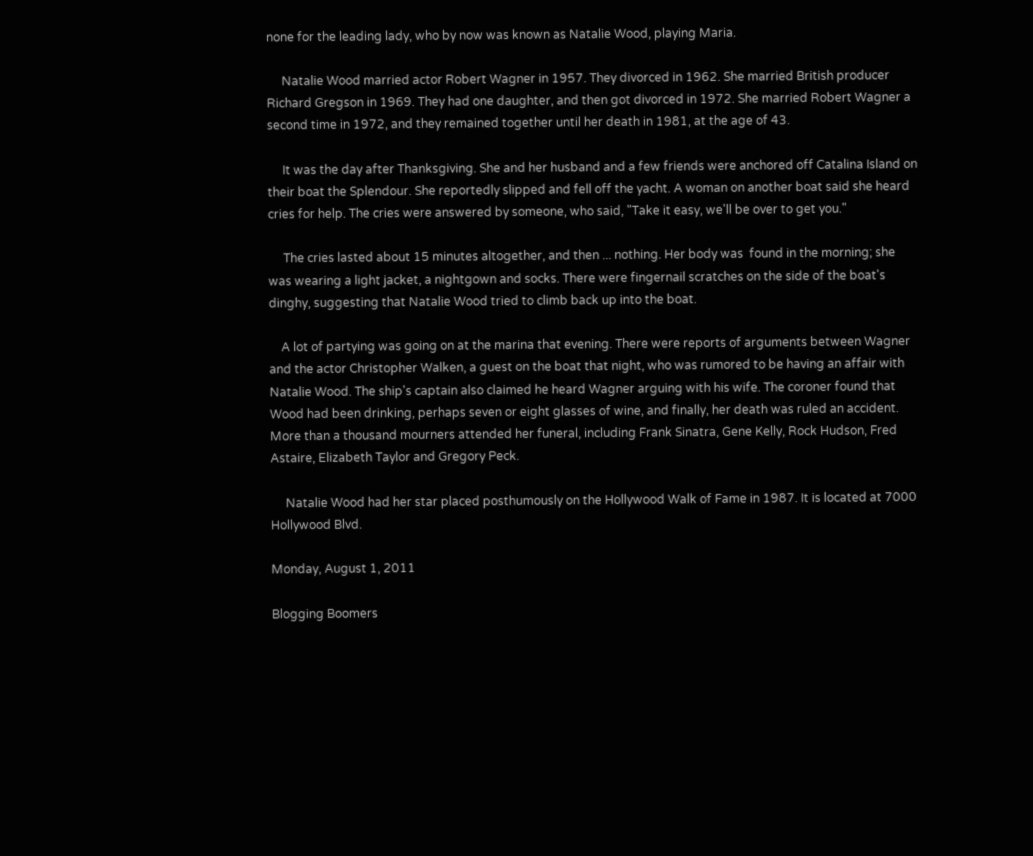none for the leading lady, who by now was known as Natalie Wood, playing Maria.

     Natalie Wood married actor Robert Wagner in 1957. They divorced in 1962. She married British producer Richard Gregson in 1969. They had one daughter, and then got divorced in 1972. She married Robert Wagner a second time in 1972, and they remained together until her death in 1981, at the age of 43.

     It was the day after Thanksgiving. She and her husband and a few friends were anchored off Catalina Island on their boat the Splendour. She reportedly slipped and fell off the yacht. A woman on another boat said she heard cries for help. The cries were answered by someone, who said, "Take it easy, we'll be over to get you."

     The cries lasted about 15 minutes altogether, and then ... nothing. Her body was  found in the morning; she was wearing a light jacket, a nightgown and socks. There were fingernail scratches on the side of the boat's dinghy, suggesting that Natalie Wood tried to climb back up into the boat.

    A lot of partying was going on at the marina that evening. There were reports of arguments between Wagner and the actor Christopher Walken, a guest on the boat that night, who was rumored to be having an affair with Natalie Wood. The ship's captain also claimed he heard Wagner arguing with his wife. The coroner found that Wood had been drinking, perhaps seven or eight glasses of wine, and finally, her death was ruled an accident. More than a thousand mourners attended her funeral, including Frank Sinatra, Gene Kelly, Rock Hudson, Fred Astaire, Elizabeth Taylor and Gregory Peck.

     Natalie Wood had her star placed posthumously on the Hollywood Walk of Fame in 1987. It is located at 7000 Hollywood Blvd.

Monday, August 1, 2011

Blogging Boomers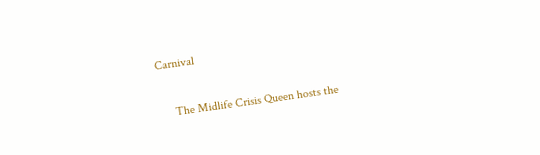Carnival

     The Midlife Crisis Queen hosts the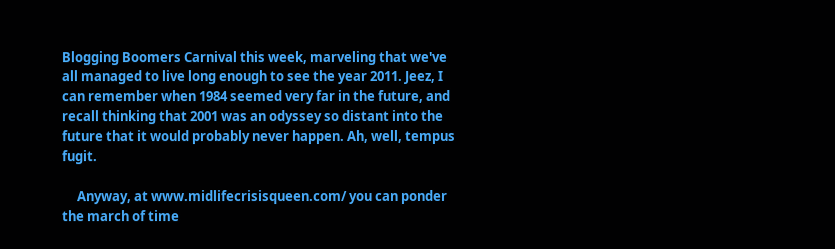Blogging Boomers Carnival this week, marveling that we've all managed to live long enough to see the year 2011. Jeez, I can remember when 1984 seemed very far in the future, and recall thinking that 2001 was an odyssey so distant into the future that it would probably never happen. Ah, well, tempus fugit.

     Anyway, at www.midlifecrisisqueen.com/ you can ponder the march of time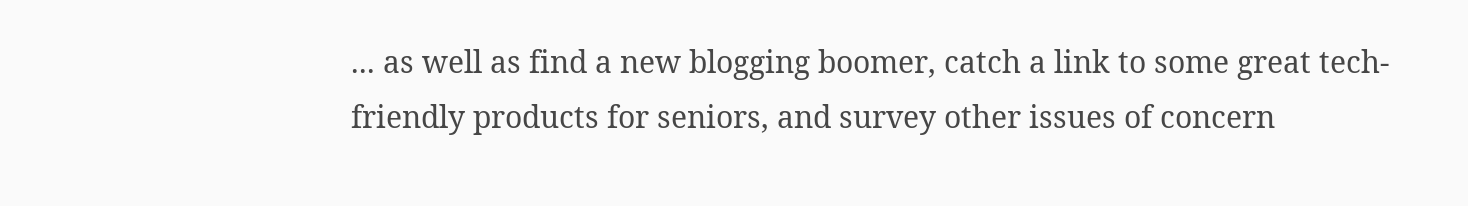... as well as find a new blogging boomer, catch a link to some great tech-friendly products for seniors, and survey other issues of concern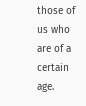those of us who are of a certain age.